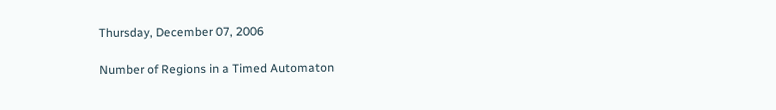Thursday, December 07, 2006

Number of Regions in a Timed Automaton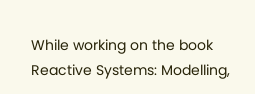While working on the book Reactive Systems: Modelling,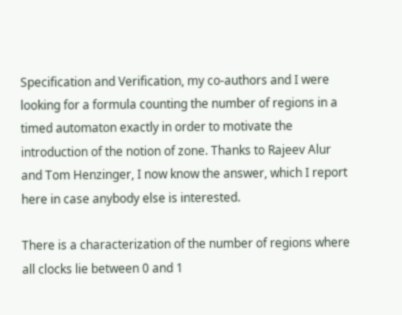Specification and Verification, my co-authors and I were looking for a formula counting the number of regions in a timed automaton exactly in order to motivate the introduction of the notion of zone. Thanks to Rajeev Alur and Tom Henzinger, I now know the answer, which I report here in case anybody else is interested.

There is a characterization of the number of regions where all clocks lie between 0 and 1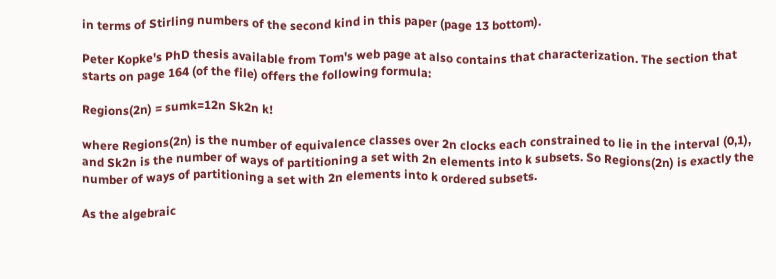in terms of Stirling numbers of the second kind in this paper (page 13 bottom).

Peter Kopke's PhD thesis available from Tom's web page at also contains that characterization. The section that starts on page 164 (of the file) offers the following formula:

Regions(2n) = sumk=12n Sk2n k!

where Regions(2n) is the number of equivalence classes over 2n clocks each constrained to lie in the interval (0,1), and Sk2n is the number of ways of partitioning a set with 2n elements into k subsets. So Regions(2n) is exactly the number of ways of partitioning a set with 2n elements into k ordered subsets.

As the algebraic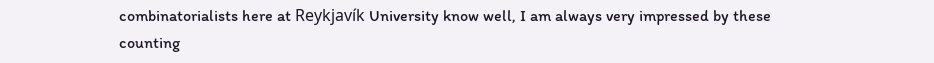combinatorialists here at Reykjavík University know well, I am always very impressed by these counting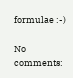formulae :-)

No comments: